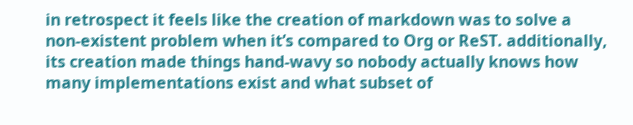in retrospect it feels like the creation of markdown was to solve a non-existent problem when it’s compared to Org or ReST. additionally, its creation made things hand-wavy so nobody actually knows how many implementations exist and what subset of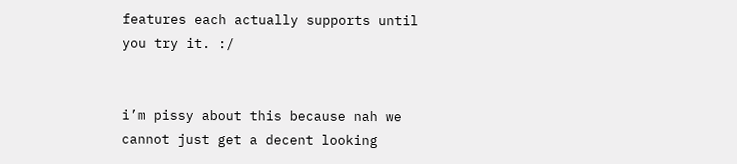features each actually supports until you try it. :/


i’m pissy about this because nah we cannot just get a decent looking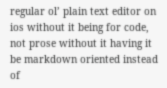regular ol’ plain text editor on ios without it being for code, not prose without it having it be markdown oriented instead of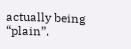actually being “plain”.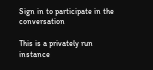Sign in to participate in the conversation

This is a privately run instance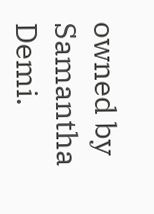owned by Samantha Demi.